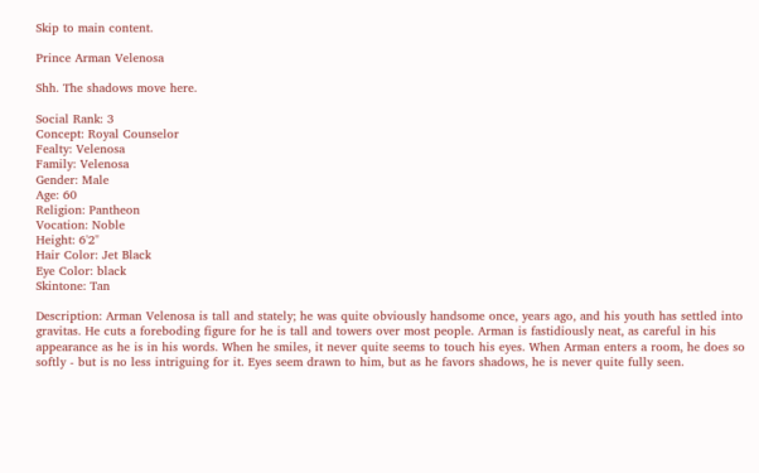Skip to main content.

Prince Arman Velenosa

Shh. The shadows move here.

Social Rank: 3
Concept: Royal Counselor
Fealty: Velenosa
Family: Velenosa
Gender: Male
Age: 60
Religion: Pantheon
Vocation: Noble
Height: 6'2"
Hair Color: Jet Black
Eye Color: black
Skintone: Tan

Description: Arman Velenosa is tall and stately; he was quite obviously handsome once, years ago, and his youth has settled into gravitas. He cuts a foreboding figure for he is tall and towers over most people. Arman is fastidiously neat, as careful in his appearance as he is in his words. When he smiles, it never quite seems to touch his eyes. When Arman enters a room, he does so softly - but is no less intriguing for it. Eyes seem drawn to him, but as he favors shadows, he is never quite fully seen.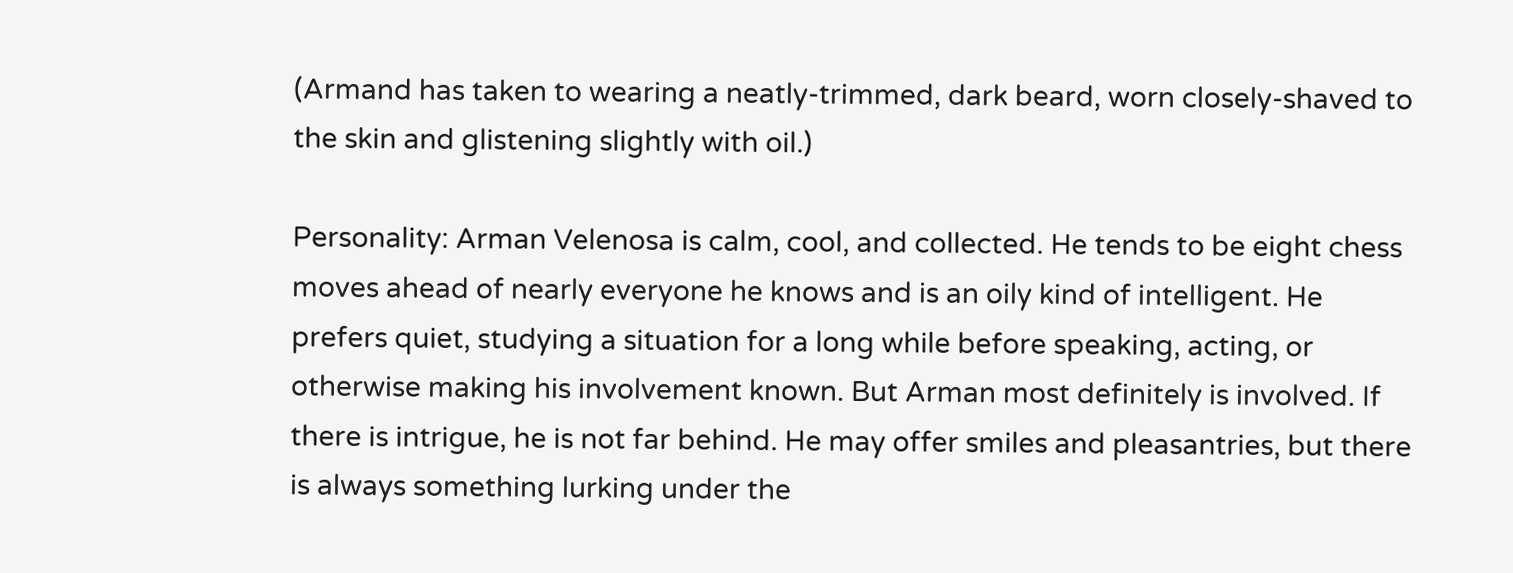(Armand has taken to wearing a neatly-trimmed, dark beard, worn closely-shaved to the skin and glistening slightly with oil.)

Personality: Arman Velenosa is calm, cool, and collected. He tends to be eight chess moves ahead of nearly everyone he knows and is an oily kind of intelligent. He prefers quiet, studying a situation for a long while before speaking, acting, or otherwise making his involvement known. But Arman most definitely is involved. If there is intrigue, he is not far behind. He may offer smiles and pleasantries, but there is always something lurking under the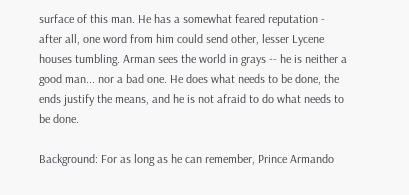surface of this man. He has a somewhat feared reputation - after all, one word from him could send other, lesser Lycene houses tumbling. Arman sees the world in grays -- he is neither a good man... nor a bad one. He does what needs to be done, the ends justify the means, and he is not afraid to do what needs to be done.

Background: For as long as he can remember, Prince Armando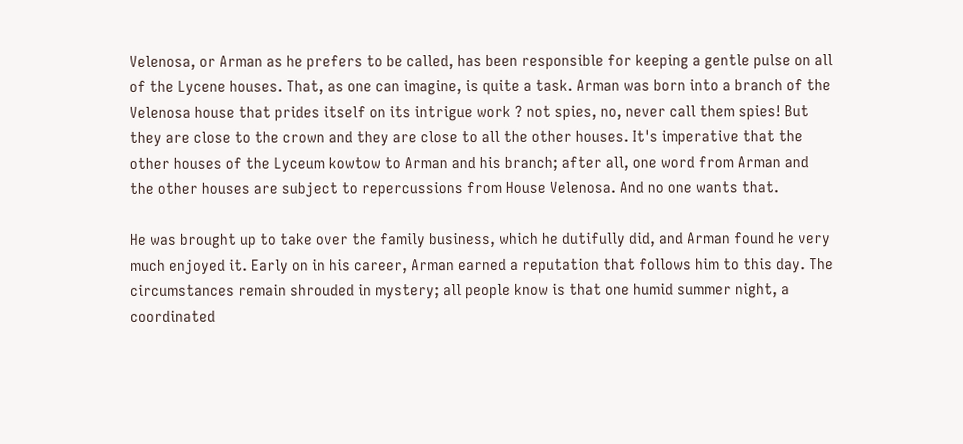Velenosa, or Arman as he prefers to be called, has been responsible for keeping a gentle pulse on all of the Lycene houses. That, as one can imagine, is quite a task. Arman was born into a branch of the Velenosa house that prides itself on its intrigue work ? not spies, no, never call them spies! But they are close to the crown and they are close to all the other houses. It's imperative that the other houses of the Lyceum kowtow to Arman and his branch; after all, one word from Arman and the other houses are subject to repercussions from House Velenosa. And no one wants that.

He was brought up to take over the family business, which he dutifully did, and Arman found he very much enjoyed it. Early on in his career, Arman earned a reputation that follows him to this day. The circumstances remain shrouded in mystery; all people know is that one humid summer night, a coordinated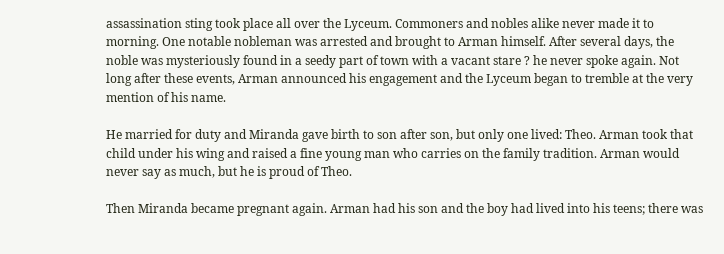assassination sting took place all over the Lyceum. Commoners and nobles alike never made it to morning. One notable nobleman was arrested and brought to Arman himself. After several days, the noble was mysteriously found in a seedy part of town with a vacant stare ? he never spoke again. Not long after these events, Arman announced his engagement and the Lyceum began to tremble at the very mention of his name.

He married for duty and Miranda gave birth to son after son, but only one lived: Theo. Arman took that child under his wing and raised a fine young man who carries on the family tradition. Arman would never say as much, but he is proud of Theo.

Then Miranda became pregnant again. Arman had his son and the boy had lived into his teens; there was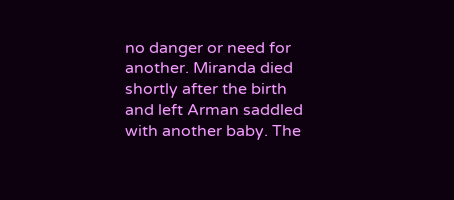no danger or need for another. Miranda died shortly after the birth and left Arman saddled with another baby. The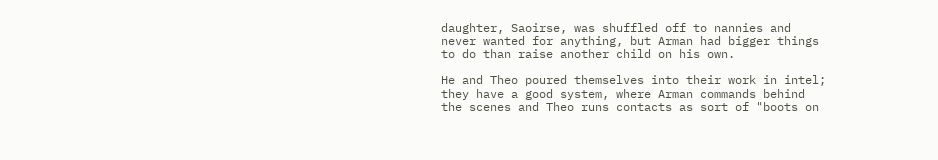daughter, Saoirse, was shuffled off to nannies and never wanted for anything, but Arman had bigger things to do than raise another child on his own.

He and Theo poured themselves into their work in intel; they have a good system, where Arman commands behind the scenes and Theo runs contacts as sort of "boots on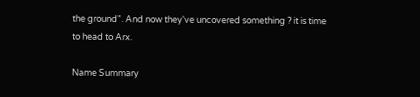the ground". And now they've uncovered something ? it is time to head to Arx.

Name Summary